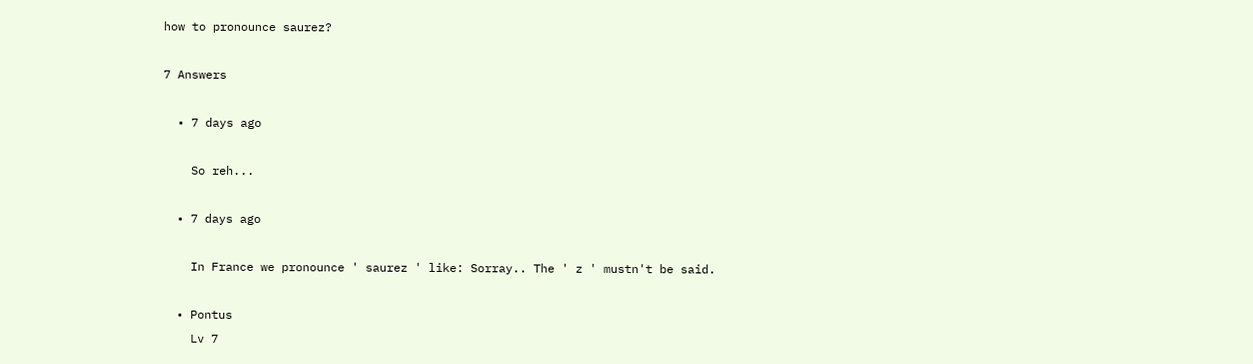how to pronounce saurez?

7 Answers

  • 7 days ago

    So reh...

  • 7 days ago

    In France we pronounce ' saurez ' like: Sorray.. The ' z ' mustn't be said.

  • Pontus
    Lv 7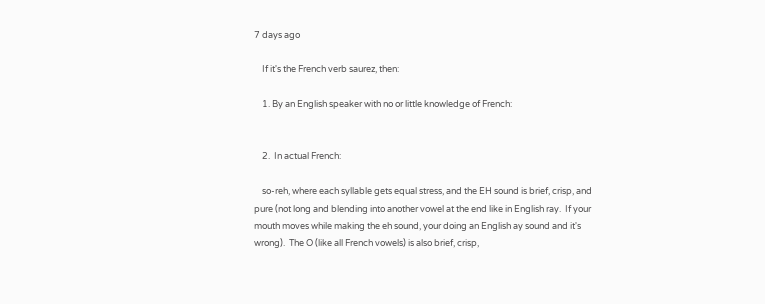7 days ago

    If it's the French verb saurez, then:

    1. By an English speaker with no or little knowledge of French:


    2.  In actual French:

    so-reh, where each syllable gets equal stress, and the EH sound is brief, crisp, and pure (not long and blending into another vowel at the end like in English ray.  If your mouth moves while making the eh sound, your doing an English ay sound and it's wrong).  The O (like all French vowels) is also brief, crisp,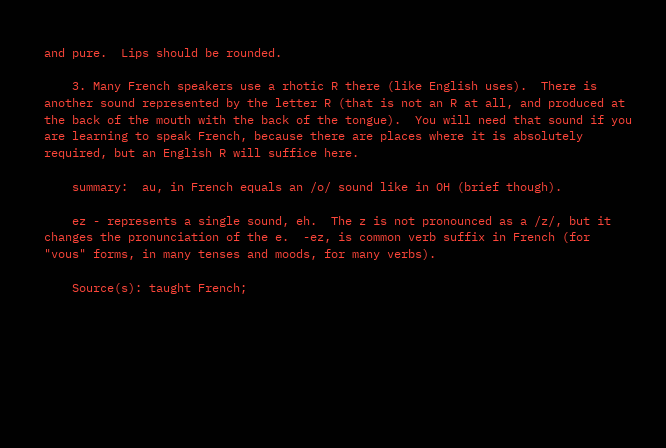and pure.  Lips should be rounded.

    3. Many French speakers use a rhotic R there (like English uses).  There is another sound represented by the letter R (that is not an R at all, and produced at the back of the mouth with the back of the tongue).  You will need that sound if you are learning to speak French, because there are places where it is absolutely required, but an English R will suffice here.

    summary:  au, in French equals an /o/ sound like in OH (brief though).

    ez - represents a single sound, eh.  The z is not pronounced as a /z/, but it changes the pronunciation of the e.  -ez, is common verb suffix in French (for "vous" forms, in many tenses and moods, for many verbs).

    Source(s): taught French;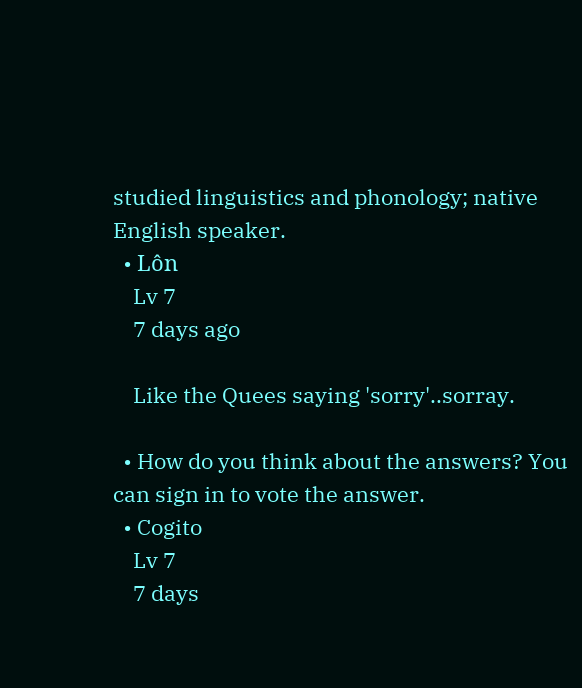studied linguistics and phonology; native English speaker.
  • Lôn
    Lv 7
    7 days ago

    Like the Quees saying 'sorry'..sorray.

  • How do you think about the answers? You can sign in to vote the answer.
  • Cogito
    Lv 7
    7 days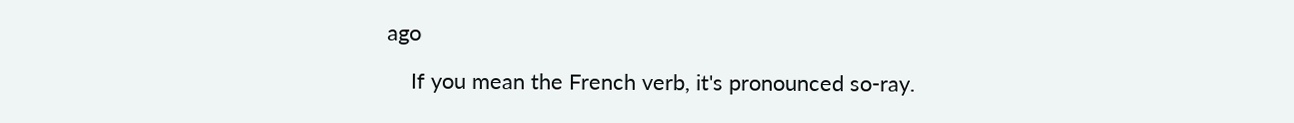ago

    If you mean the French verb, it's pronounced so-ray.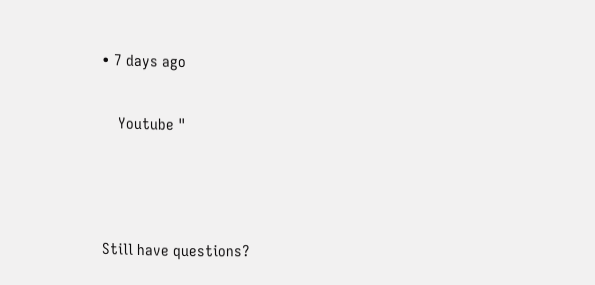• 7 days ago

    Youtube "



Still have questions?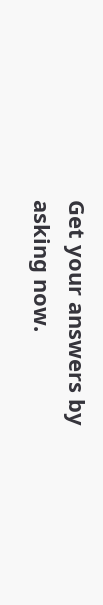Get your answers by asking now.